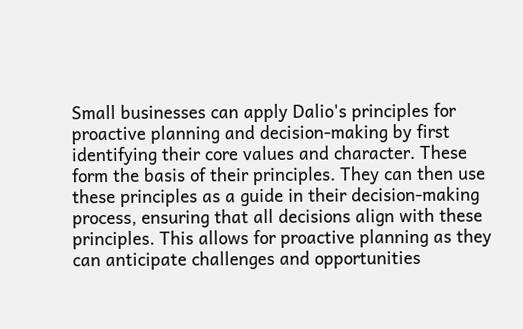Small businesses can apply Dalio's principles for proactive planning and decision-making by first identifying their core values and character. These form the basis of their principles. They can then use these principles as a guide in their decision-making process, ensuring that all decisions align with these principles. This allows for proactive planning as they can anticipate challenges and opportunities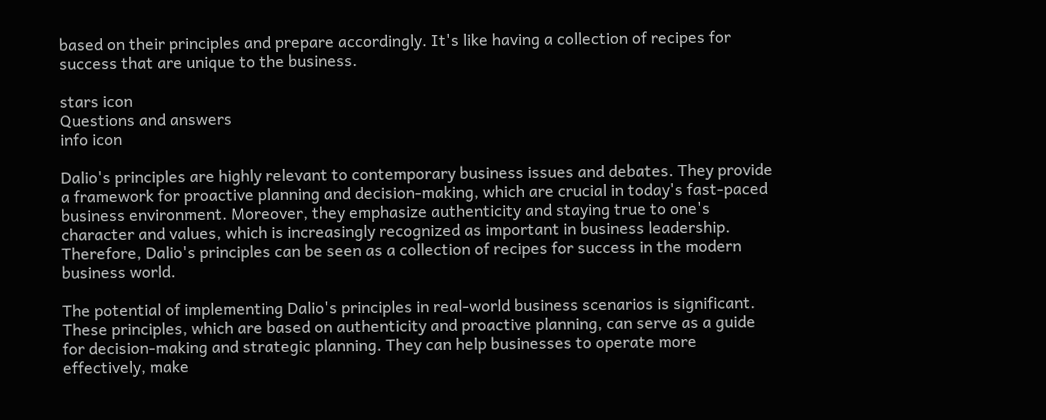based on their principles and prepare accordingly. It's like having a collection of recipes for success that are unique to the business.

stars icon
Questions and answers
info icon

Dalio's principles are highly relevant to contemporary business issues and debates. They provide a framework for proactive planning and decision-making, which are crucial in today's fast-paced business environment. Moreover, they emphasize authenticity and staying true to one's character and values, which is increasingly recognized as important in business leadership. Therefore, Dalio's principles can be seen as a collection of recipes for success in the modern business world.

The potential of implementing Dalio's principles in real-world business scenarios is significant. These principles, which are based on authenticity and proactive planning, can serve as a guide for decision-making and strategic planning. They can help businesses to operate more effectively, make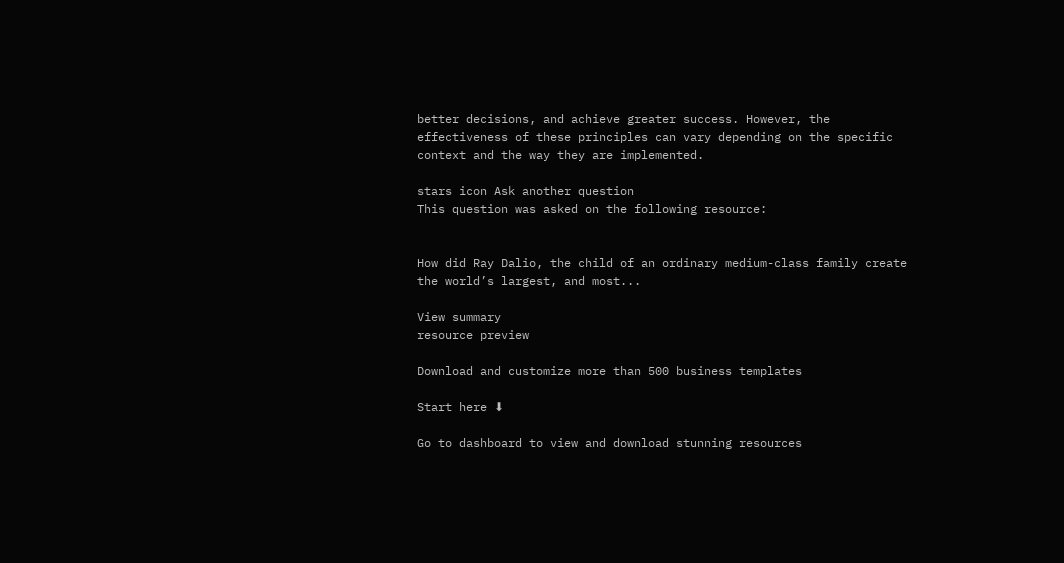better decisions, and achieve greater success. However, the effectiveness of these principles can vary depending on the specific context and the way they are implemented.

stars icon Ask another question
This question was asked on the following resource:


How did Ray Dalio, the child of an ordinary medium-class family create the world’s largest, and most...

View summary
resource preview

Download and customize more than 500 business templates

Start here ⬇

Go to dashboard to view and download stunning resources